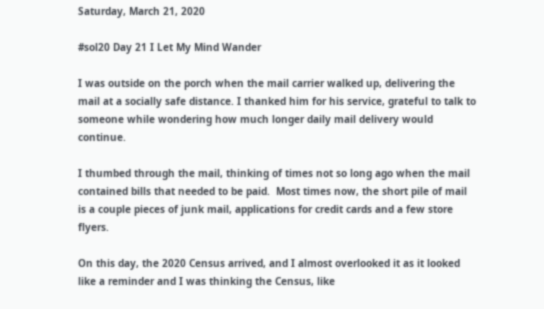Saturday, March 21, 2020

#sol20 Day 21 I Let My Mind Wander

I was outside on the porch when the mail carrier walked up, delivering the mail at a socially safe distance. I thanked him for his service, grateful to talk to someone while wondering how much longer daily mail delivery would continue.

I thumbed through the mail, thinking of times not so long ago when the mail contained bills that needed to be paid.  Most times now, the short pile of mail is a couple pieces of junk mail, applications for credit cards and a few store flyers.

On this day, the 2020 Census arrived, and I almost overlooked it as it looked like a reminder and I was thinking the Census, like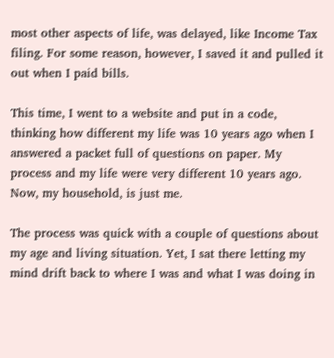most other aspects of life, was delayed, like Income Tax filing. For some reason, however, I saved it and pulled it out when I paid bills.

This time, I went to a website and put in a code, thinking how different my life was 10 years ago when I answered a packet full of questions on paper. My process and my life were very different 10 years ago. Now, my household, is just me.

The process was quick with a couple of questions about my age and living situation. Yet, I sat there letting my mind drift back to where I was and what I was doing in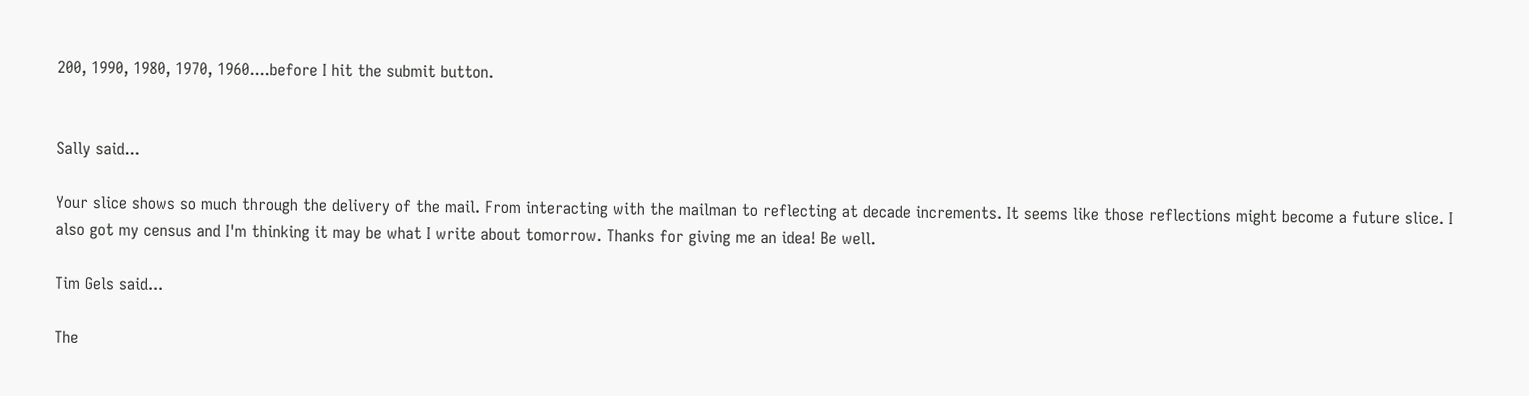200, 1990, 1980, 1970, 1960....before I hit the submit button.


Sally said...

Your slice shows so much through the delivery of the mail. From interacting with the mailman to reflecting at decade increments. It seems like those reflections might become a future slice. I also got my census and I'm thinking it may be what I write about tomorrow. Thanks for giving me an idea! Be well.

Tim Gels said...

The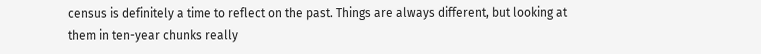census is definitely a time to reflect on the past. Things are always different, but looking at them in ten-year chunks really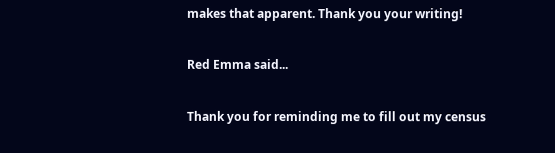makes that apparent. Thank you your writing!

Red Emma said...

Thank you for reminding me to fill out my census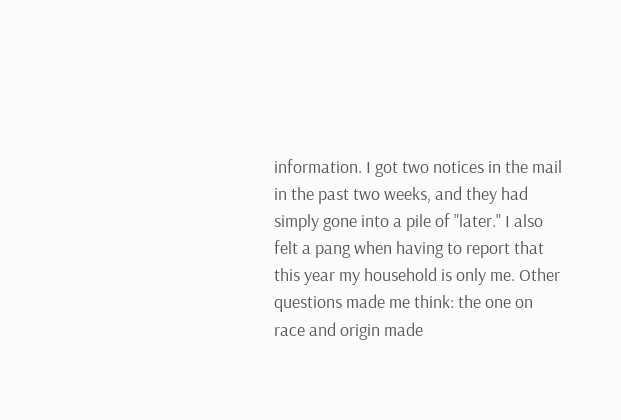information. I got two notices in the mail in the past two weeks, and they had simply gone into a pile of "later." I also felt a pang when having to report that this year my household is only me. Other questions made me think: the one on race and origin made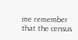me remember that the census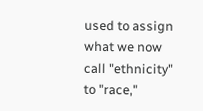used to assign what we now call "ethnicity" to "race,"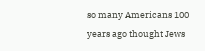so many Americans 100 years ago thought Jews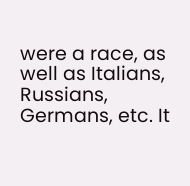were a race, as well as Italians, Russians, Germans, etc. It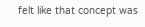felt like that concept was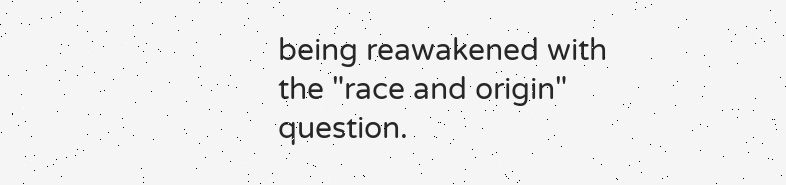being reawakened with the "race and origin" question.